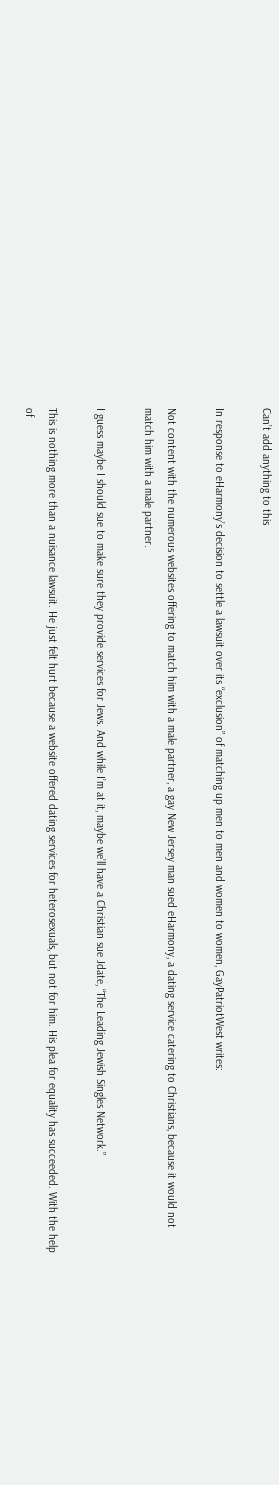Can’t add anything to this

In response to eHarmony’s decision to settle a lawsuit over its “exclusion” of matching up men to men and women to women, GayPatriotWest writes:

Not content with the numerous websites offering to match him with a male partner, a gay New Jersey man sued eHarmony, a dating service catering to Christians, because it would not match him with a male partner.

I guess maybe I should sue to make sure they provide services for Jews. And while I’m at it, maybe we’ll have a Christian sue Jdate, “The Leading Jewish Singles Network.”

This is nothing more than a nuisance lawsuit. He just felt hurt because a website offered dating services for heterosexuals, but not for him. His plea for equality has succeeded. With the help of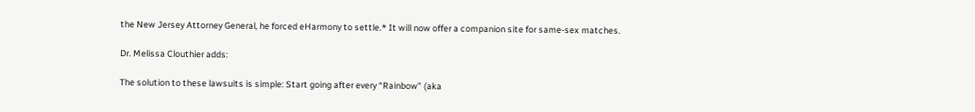the New Jersey Attorney General, he forced eHarmony to settle.* It will now offer a companion site for same-sex matches.

Dr. Melissa Clouthier adds:

The solution to these lawsuits is simple: Start going after every “Rainbow” (aka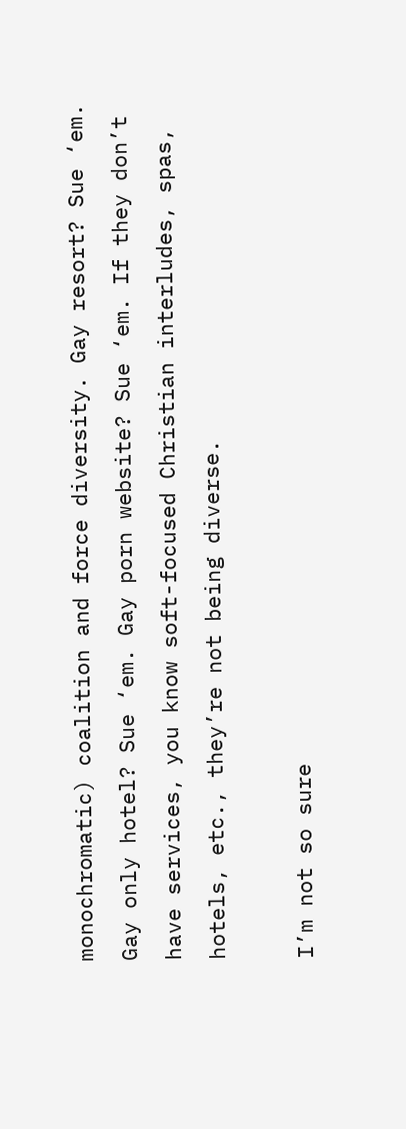monochromatic) coalition and force diversity. Gay resort? Sue ‘em. Gay only hotel? Sue ‘em. Gay porn website? Sue ‘em. If they don’t have services, you know soft-focused Christian interludes, spas, hotels, etc., they’re not being diverse.

I’m not so sure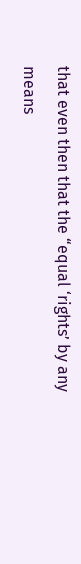that even then that the “equal ‘rights’ by any means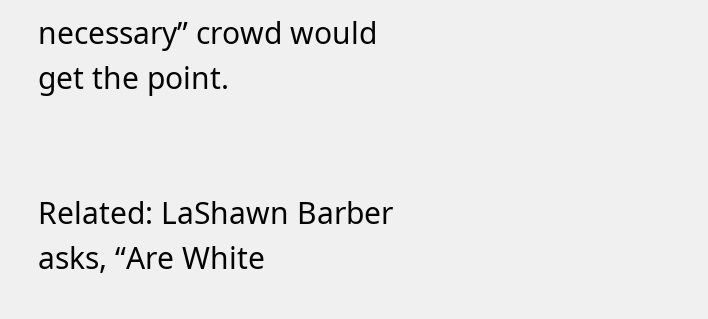necessary” crowd would get the point.


Related: LaShawn Barber asks, “Are White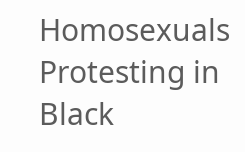Homosexuals Protesting in Black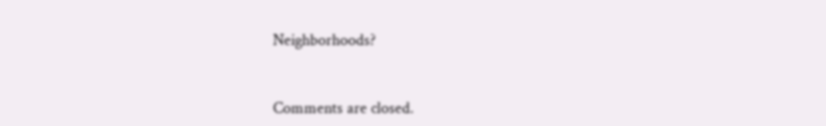Neighborhoods?


Comments are closed.